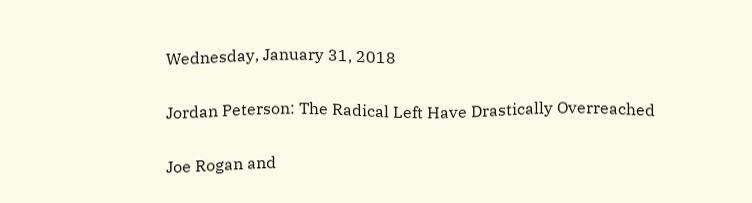Wednesday, January 31, 2018

Jordan Peterson: The Radical Left Have Drastically Overreached

Joe Rogan and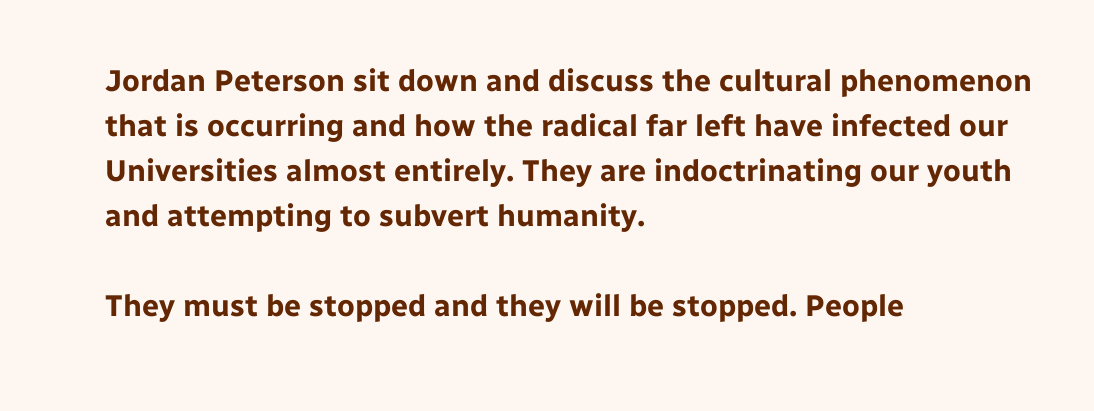Jordan Peterson sit down and discuss the cultural phenomenon that is occurring and how the radical far left have infected our Universities almost entirely. They are indoctrinating our youth and attempting to subvert humanity.

They must be stopped and they will be stopped. People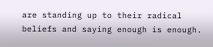are standing up to their radical beliefs and saying enough is enough.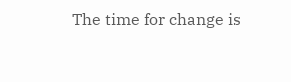The time for change is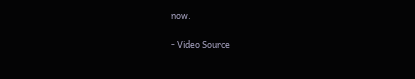now.

- Video Source